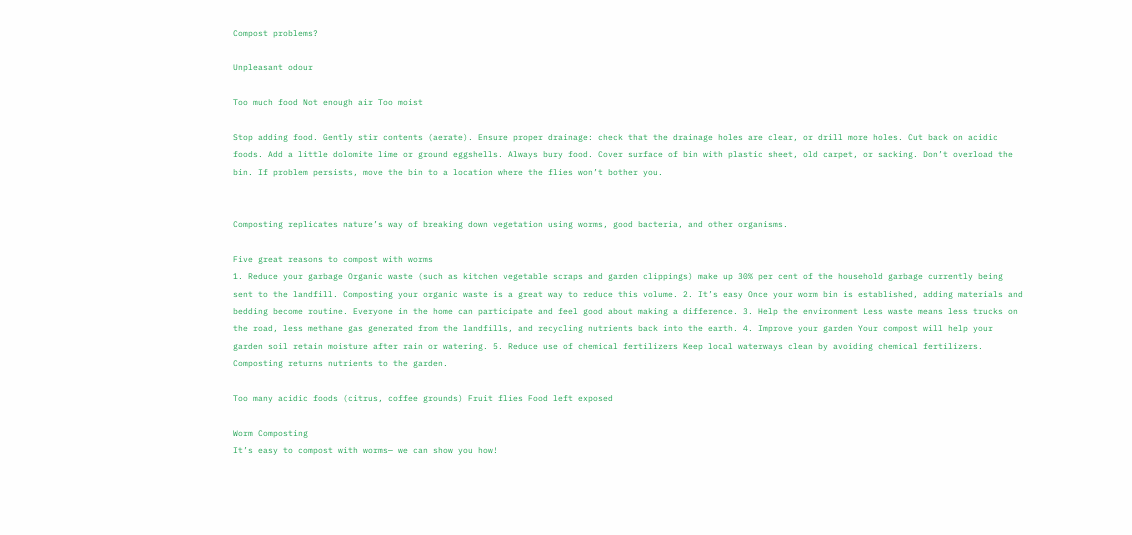Compost problems?

Unpleasant odour

Too much food Not enough air Too moist

Stop adding food. Gently stir contents (aerate). Ensure proper drainage: check that the drainage holes are clear, or drill more holes. Cut back on acidic foods. Add a little dolomite lime or ground eggshells. Always bury food. Cover surface of bin with plastic sheet, old carpet, or sacking. Don’t overload the bin. If problem persists, move the bin to a location where the flies won’t bother you.


Composting replicates nature’s way of breaking down vegetation using worms, good bacteria, and other organisms.

Five great reasons to compost with worms
1. Reduce your garbage Organic waste (such as kitchen vegetable scraps and garden clippings) make up 30% per cent of the household garbage currently being sent to the landfill. Composting your organic waste is a great way to reduce this volume. 2. It’s easy Once your worm bin is established, adding materials and bedding become routine. Everyone in the home can participate and feel good about making a difference. 3. Help the environment Less waste means less trucks on the road, less methane gas generated from the landfills, and recycling nutrients back into the earth. 4. Improve your garden Your compost will help your garden soil retain moisture after rain or watering. 5. Reduce use of chemical fertilizers Keep local waterways clean by avoiding chemical fertilizers. Composting returns nutrients to the garden.

Too many acidic foods (citrus, coffee grounds) Fruit flies Food left exposed

Worm Composting
It’s easy to compost with worms— we can show you how!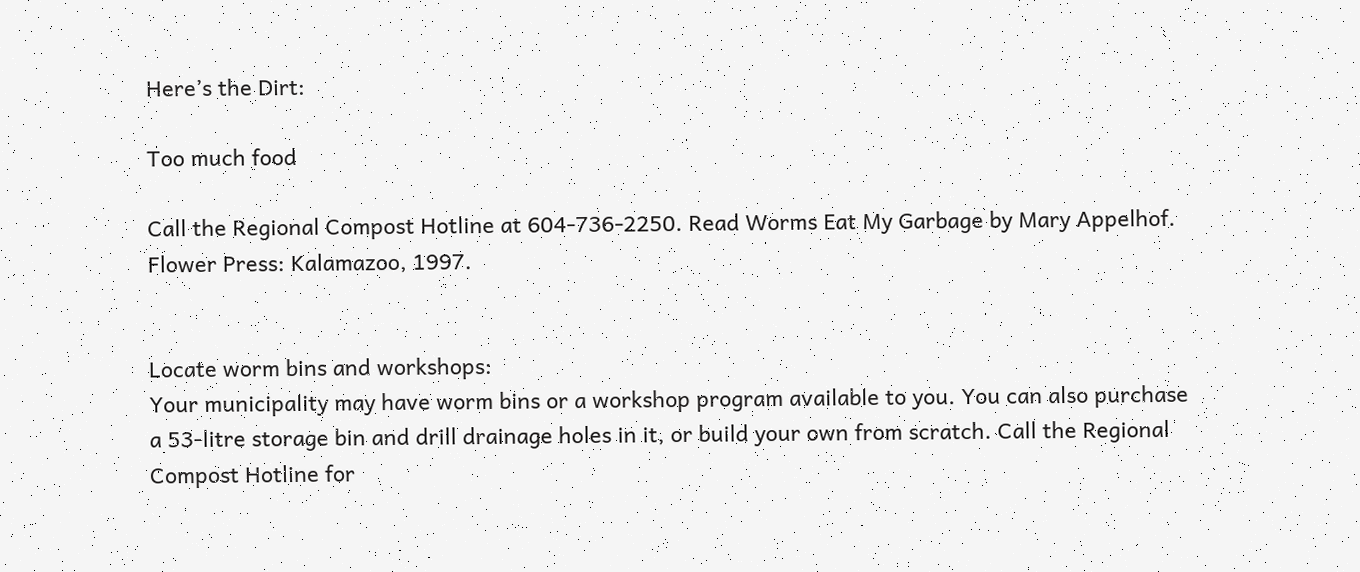Here’s the Dirt:

Too much food

Call the Regional Compost Hotline at 604-736-2250. Read Worms Eat My Garbage by Mary Appelhof.
Flower Press: Kalamazoo, 1997.


Locate worm bins and workshops:
Your municipality may have worm bins or a workshop program available to you. You can also purchase a 53-litre storage bin and drill drainage holes in it, or build your own from scratch. Call the Regional Compost Hotline for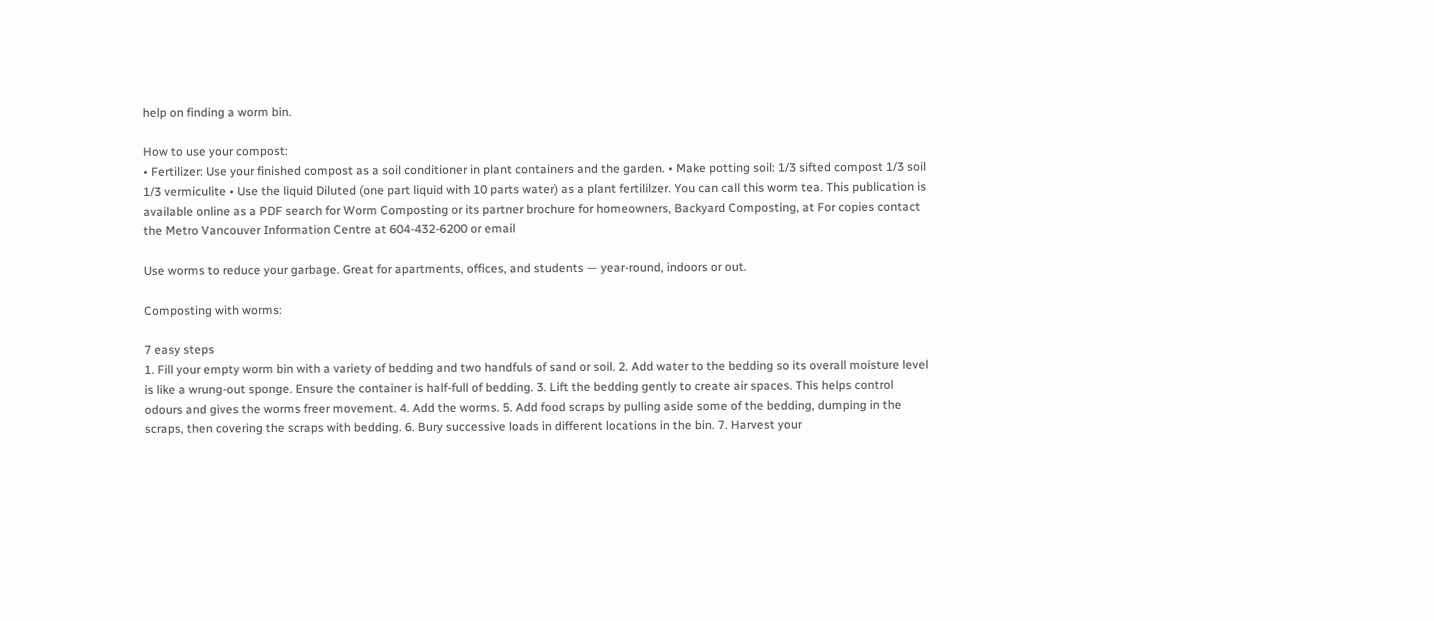help on finding a worm bin.

How to use your compost:
• Fertilizer: Use your finished compost as a soil conditioner in plant containers and the garden. • Make potting soil: 1/3 sifted compost 1/3 soil 1/3 vermiculite • Use the liquid Diluted (one part liquid with 10 parts water) as a plant fertililzer. You can call this worm tea. This publication is available online as a PDF search for Worm Composting or its partner brochure for homeowners, Backyard Composting, at For copies contact the Metro Vancouver Information Centre at 604-432-6200 or email

Use worms to reduce your garbage. Great for apartments, offices, and students — year-round, indoors or out.

Composting with worms:

7 easy steps
1. Fill your empty worm bin with a variety of bedding and two handfuls of sand or soil. 2. Add water to the bedding so its overall moisture level is like a wrung-out sponge. Ensure the container is half-full of bedding. 3. Lift the bedding gently to create air spaces. This helps control odours and gives the worms freer movement. 4. Add the worms. 5. Add food scraps by pulling aside some of the bedding, dumping in the scraps, then covering the scraps with bedding. 6. Bury successive loads in different locations in the bin. 7. Harvest your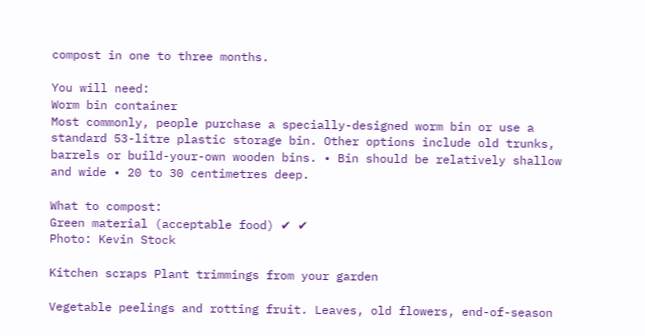compost in one to three months.

You will need:
Worm bin container
Most commonly, people purchase a specially-designed worm bin or use a standard 53-litre plastic storage bin. Other options include old trunks, barrels or build-your-own wooden bins. • Bin should be relatively shallow and wide • 20 to 30 centimetres deep.

What to compost:
Green material (acceptable food) ✔ ✔
Photo: Kevin Stock

Kitchen scraps Plant trimmings from your garden

Vegetable peelings and rotting fruit. Leaves, old flowers, end-of-season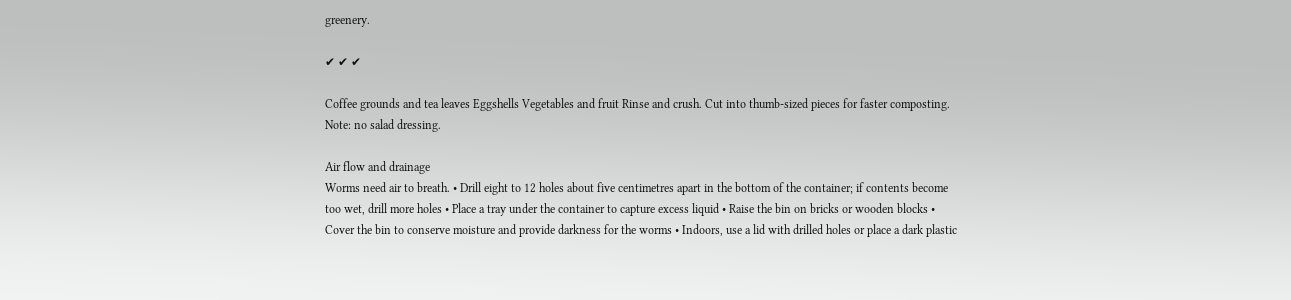greenery.

✔ ✔ ✔

Coffee grounds and tea leaves Eggshells Vegetables and fruit Rinse and crush. Cut into thumb-sized pieces for faster composting. Note: no salad dressing.

Air flow and drainage
Worms need air to breath. • Drill eight to 12 holes about five centimetres apart in the bottom of the container; if contents become too wet, drill more holes • Place a tray under the container to capture excess liquid • Raise the bin on bricks or wooden blocks • Cover the bin to conserve moisture and provide darkness for the worms • Indoors, use a lid with drilled holes or place a dark plastic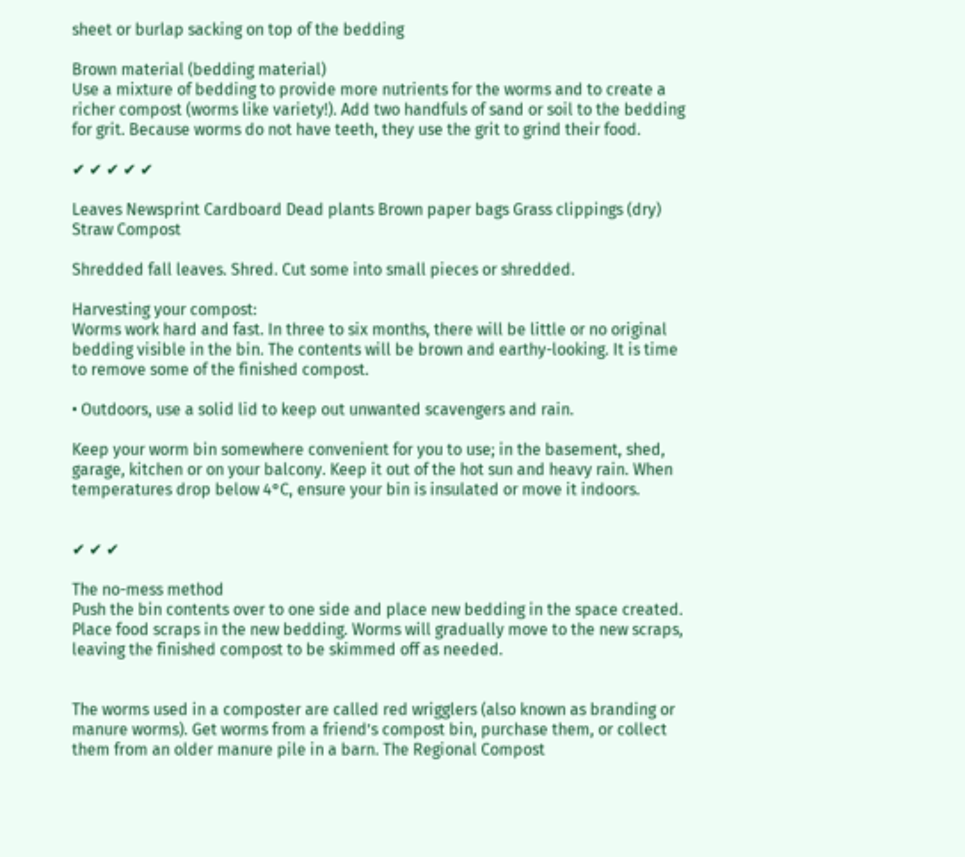sheet or burlap sacking on top of the bedding

Brown material (bedding material)
Use a mixture of bedding to provide more nutrients for the worms and to create a richer compost (worms like variety!). Add two handfuls of sand or soil to the bedding for grit. Because worms do not have teeth, they use the grit to grind their food.

✔ ✔ ✔ ✔ ✔

Leaves Newsprint Cardboard Dead plants Brown paper bags Grass clippings (dry) Straw Compost

Shredded fall leaves. Shred. Cut some into small pieces or shredded.

Harvesting your compost:
Worms work hard and fast. In three to six months, there will be little or no original bedding visible in the bin. The contents will be brown and earthy-looking. It is time to remove some of the finished compost.

• Outdoors, use a solid lid to keep out unwanted scavengers and rain.

Keep your worm bin somewhere convenient for you to use; in the basement, shed, garage, kitchen or on your balcony. Keep it out of the hot sun and heavy rain. When temperatures drop below 4°C, ensure your bin is insulated or move it indoors.


✔ ✔ ✔

The no-mess method
Push the bin contents over to one side and place new bedding in the space created. Place food scraps in the new bedding. Worms will gradually move to the new scraps, leaving the finished compost to be skimmed off as needed.


The worms used in a composter are called red wrigglers (also known as branding or manure worms). Get worms from a friend’s compost bin, purchase them, or collect them from an older manure pile in a barn. The Regional Compost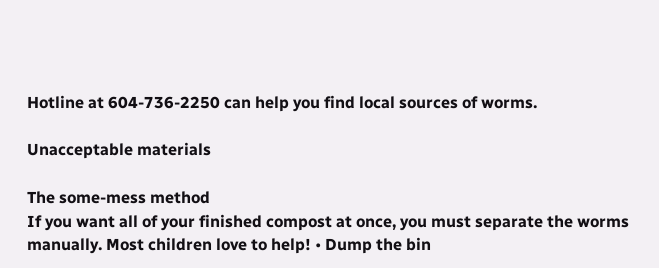Hotline at 604-736-2250 can help you find local sources of worms.

Unacceptable materials

The some-mess method
If you want all of your finished compost at once, you must separate the worms manually. Most children love to help! • Dump the bin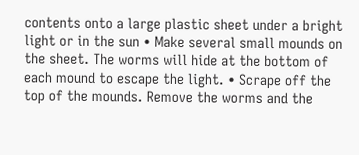contents onto a large plastic sheet under a bright light or in the sun • Make several small mounds on the sheet. The worms will hide at the bottom of each mound to escape the light. • Scrape off the top of the mounds. Remove the worms and the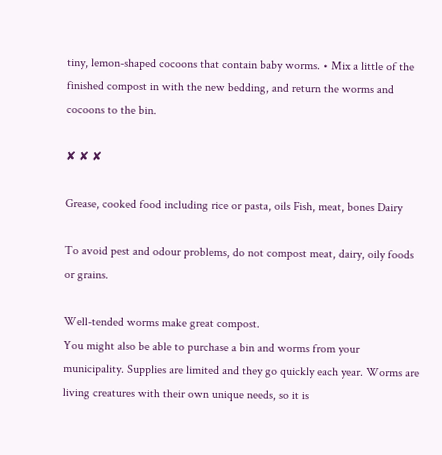tiny, lemon-shaped cocoons that contain baby worms. • Mix a little of the finished compost in with the new bedding, and return the worms and cocoons to the bin.

✘ ✘ ✘

Grease, cooked food including rice or pasta, oils Fish, meat, bones Dairy

To avoid pest and odour problems, do not compost meat, dairy, oily foods or grains.

Well-tended worms make great compost.
You might also be able to purchase a bin and worms from your municipality. Supplies are limited and they go quickly each year. Worms are living creatures with their own unique needs, so it is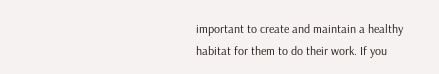important to create and maintain a healthy habitat for them to do their work. If you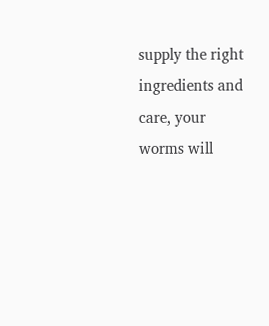supply the right ingredients and care, your worms will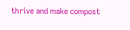thrive and make compost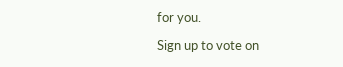for you.

Sign up to vote on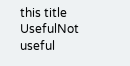this title
UsefulNot useful